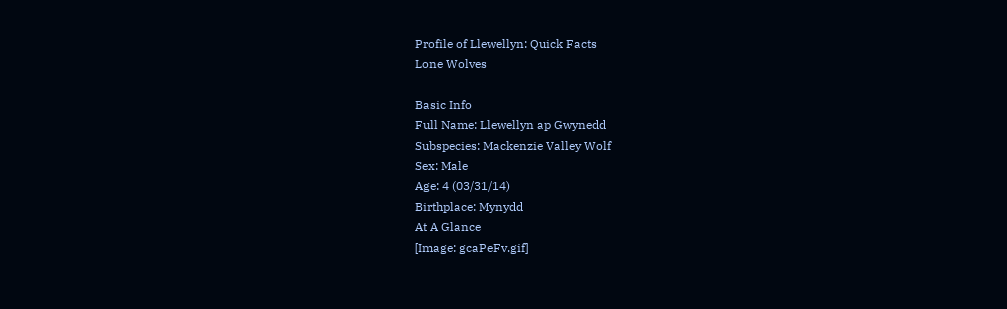Profile of Llewellyn: Quick Facts
Lone Wolves

Basic Info
Full Name: Llewellyn ap Gwynedd
Subspecies: Mackenzie Valley Wolf
Sex: Male
Age: 4 (03/31/14)
Birthplace: Mynydd
At A Glance
[Image: gcaPeFv.gif]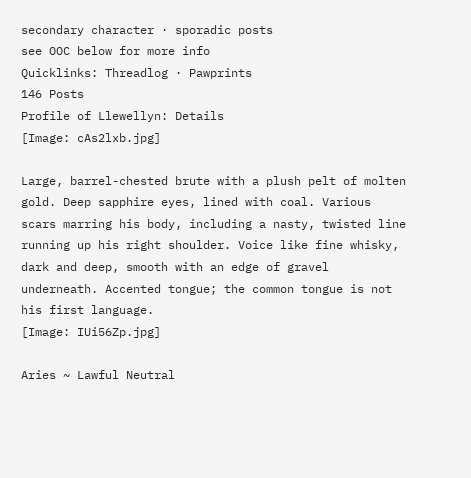secondary character · sporadic posts
see OOC below for more info
Quicklinks: Threadlog · Pawprints
146 Posts
Profile of Llewellyn: Details
[Image: cAs2lxb.jpg]

Large, barrel-chested brute with a plush pelt of molten gold. Deep sapphire eyes, lined with coal. Various scars marring his body, including a nasty, twisted line running up his right shoulder. Voice like fine whisky, dark and deep, smooth with an edge of gravel underneath. Accented tongue; the common tongue is not his first language.
[Image: IUi56Zp.jpg]

Aries ~ Lawful Neutral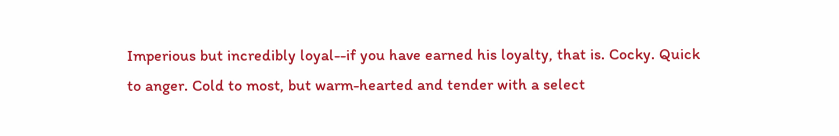Imperious but incredibly loyal--if you have earned his loyalty, that is. Cocky. Quick to anger. Cold to most, but warm-hearted and tender with a select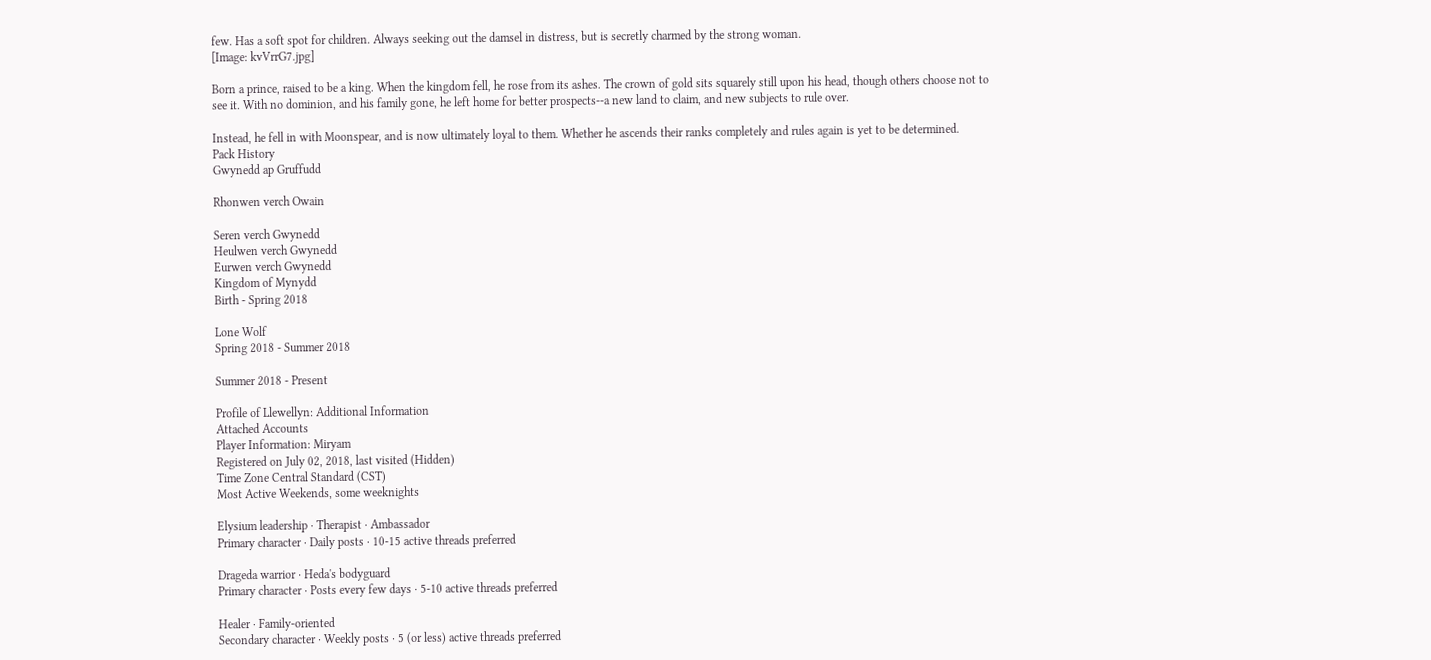few. Has a soft spot for children. Always seeking out the damsel in distress, but is secretly charmed by the strong woman.
[Image: kvVrrG7.jpg]

Born a prince, raised to be a king. When the kingdom fell, he rose from its ashes. The crown of gold sits squarely still upon his head, though others choose not to see it. With no dominion, and his family gone, he left home for better prospects--a new land to claim, and new subjects to rule over.

Instead, he fell in with Moonspear, and is now ultimately loyal to them. Whether he ascends their ranks completely and rules again is yet to be determined.
Pack History
Gwynedd ap Gruffudd

Rhonwen verch Owain

Seren verch Gwynedd
Heulwen verch Gwynedd
Eurwen verch Gwynedd
Kingdom of Mynydd
Birth - Spring 2018

Lone Wolf
Spring 2018 - Summer 2018

Summer 2018 - Present

Profile of Llewellyn: Additional Information
Attached Accounts
Player Information: Miryam
Registered on July 02, 2018, last visited (Hidden)
Time Zone Central Standard (CST)
Most Active Weekends, some weeknights

Elysium leadership · Therapist · Ambassador
Primary character · Daily posts · 10-15 active threads preferred

Drageda warrior · Heda's bodyguard
Primary character · Posts every few days · 5-10 active threads preferred

Healer · Family-oriented
Secondary character · Weekly posts · 5 (or less) active threads preferred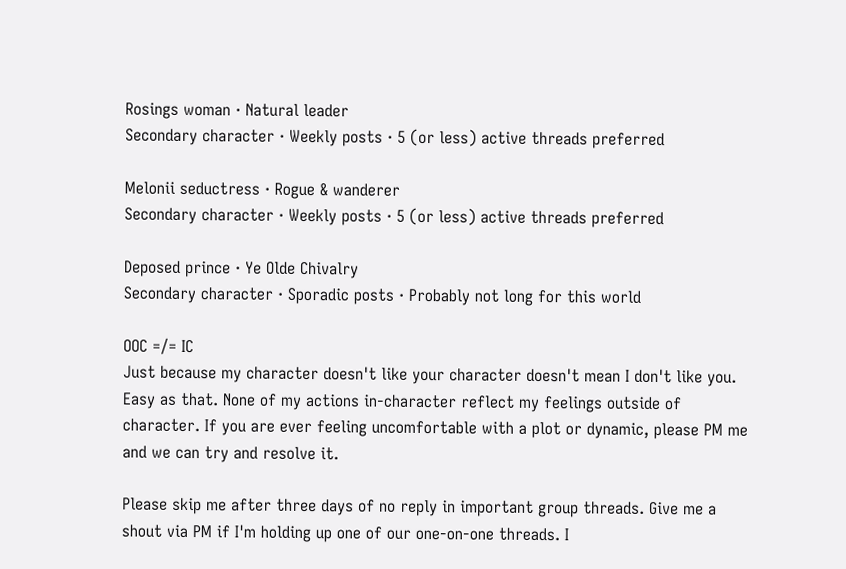Rosings woman · Natural leader
Secondary character · Weekly posts · 5 (or less) active threads preferred

Melonii seductress · Rogue & wanderer
Secondary character · Weekly posts · 5 (or less) active threads preferred

Deposed prince · Ye Olde Chivalry
Secondary character · Sporadic posts · Probably not long for this world

OOC =/= IC
Just because my character doesn't like your character doesn't mean I don't like you. Easy as that. None of my actions in-character reflect my feelings outside of character. If you are ever feeling uncomfortable with a plot or dynamic, please PM me and we can try and resolve it.

Please skip me after three days of no reply in important group threads. Give me a shout via PM if I'm holding up one of our one-on-one threads. I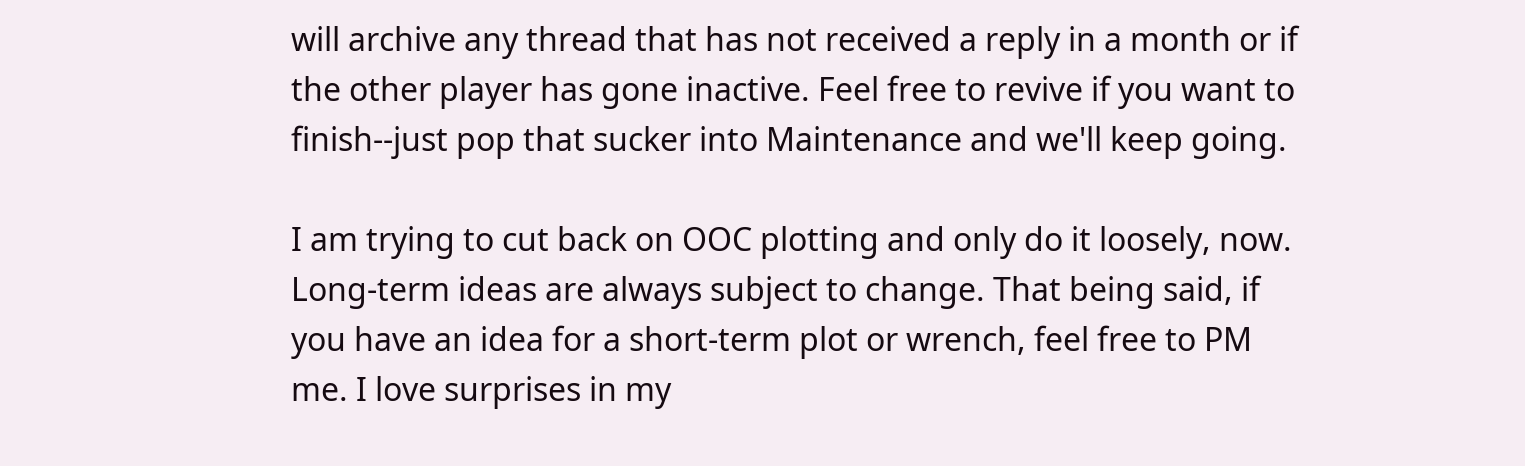will archive any thread that has not received a reply in a month or if the other player has gone inactive. Feel free to revive if you want to finish--just pop that sucker into Maintenance and we'll keep going.

I am trying to cut back on OOC plotting and only do it loosely, now. Long-term ideas are always subject to change. That being said, if you have an idea for a short-term plot or wrench, feel free to PM me. I love surprises in my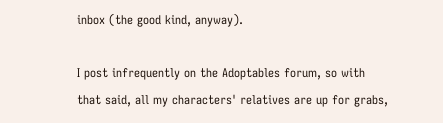inbox (the good kind, anyway).

I post infrequently on the Adoptables forum, so with that said, all my characters' relatives are up for grabs,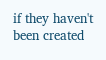if they haven't been created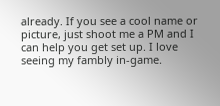already. If you see a cool name or picture, just shoot me a PM and I can help you get set up. I love seeing my fambly in-game.